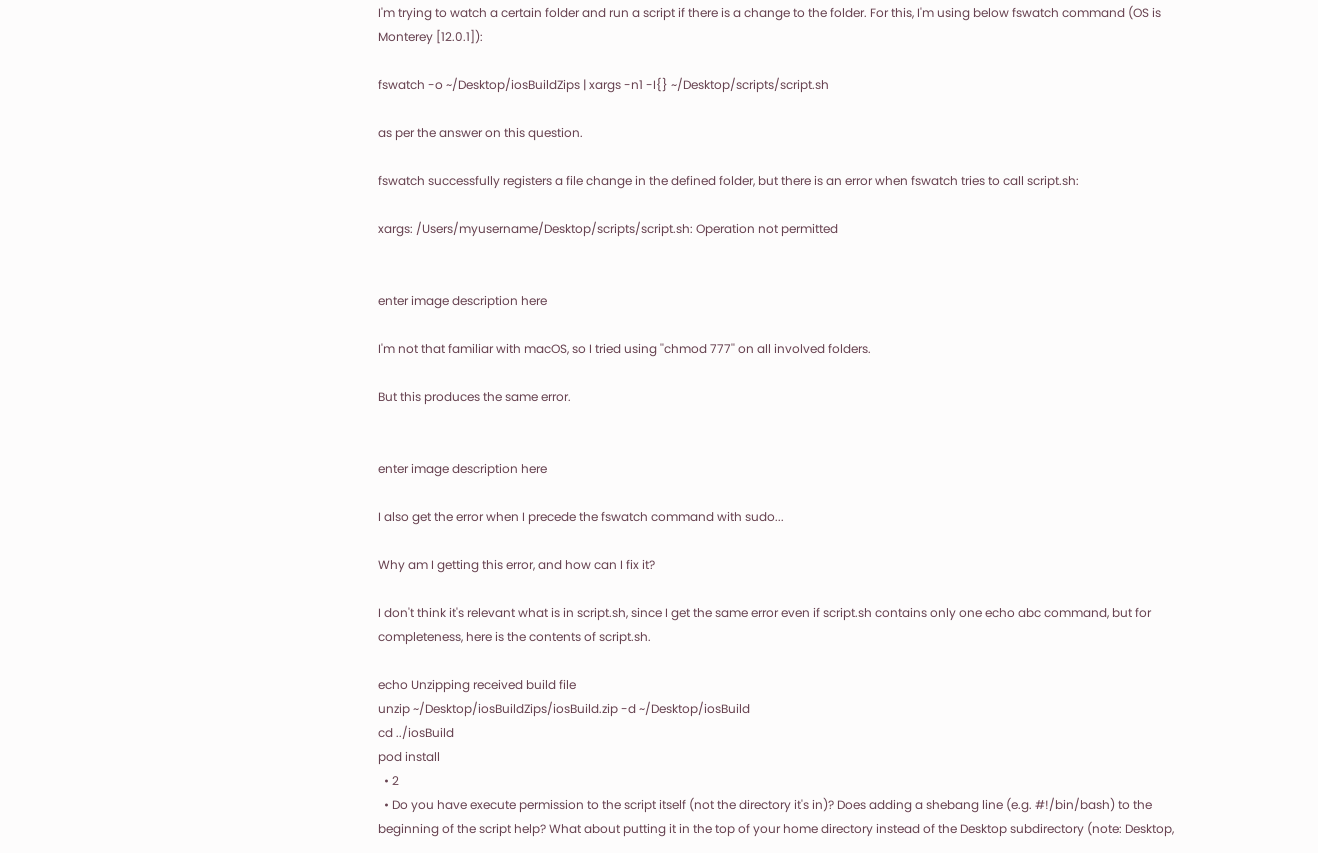I'm trying to watch a certain folder and run a script if there is a change to the folder. For this, I'm using below fswatch command (OS is Monterey [12.0.1]):

fswatch -o ~/Desktop/iosBuildZips | xargs -n1 -I{} ~/Desktop/scripts/script.sh

as per the answer on this question.

fswatch successfully registers a file change in the defined folder, but there is an error when fswatch tries to call script.sh:

xargs: /Users/myusername/Desktop/scripts/script.sh: Operation not permitted


enter image description here

I'm not that familiar with macOS, so I tried using ''chmod 777'' on all involved folders.

But this produces the same error.


enter image description here

I also get the error when I precede the fswatch command with sudo...

Why am I getting this error, and how can I fix it?

I don't think it's relevant what is in script.sh, since I get the same error even if script.sh contains only one echo abc command, but for completeness, here is the contents of script.sh.

echo Unzipping received build file
unzip ~/Desktop/iosBuildZips/iosBuild.zip -d ~/Desktop/iosBuild
cd ../iosBuild
pod install
  • 2
  • Do you have execute permission to the script itself (not the directory it's in)? Does adding a shebang line (e.g. #!/bin/bash) to the beginning of the script help? What about putting it in the top of your home directory instead of the Desktop subdirectory (note: Desktop,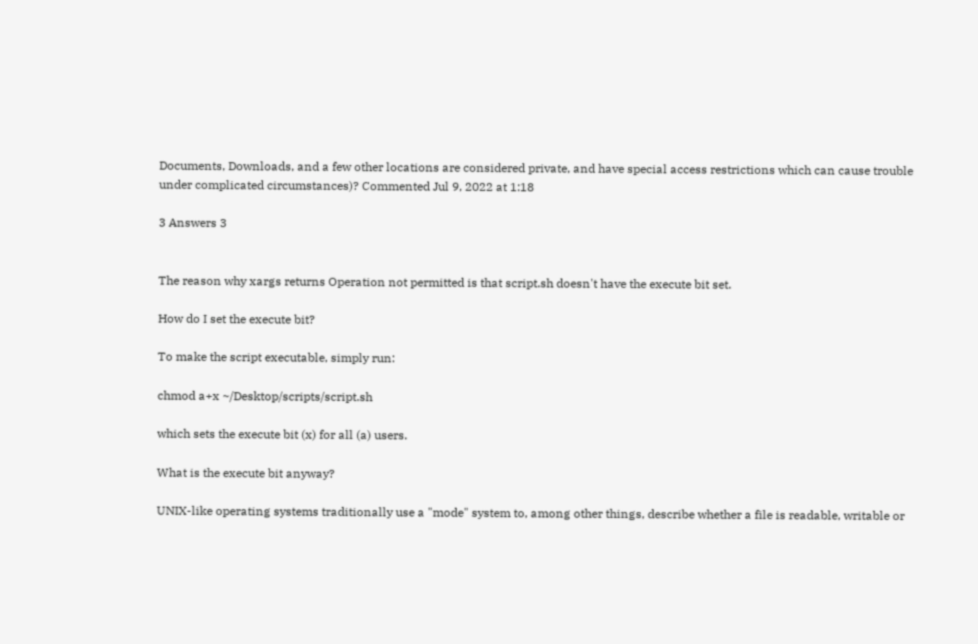Documents, Downloads, and a few other locations are considered private, and have special access restrictions which can cause trouble under complicated circumstances)? Commented Jul 9, 2022 at 1:18

3 Answers 3


The reason why xargs returns Operation not permitted is that script.sh doesn't have the execute bit set.

How do I set the execute bit?

To make the script executable, simply run:

chmod a+x ~/Desktop/scripts/script.sh

which sets the execute bit (x) for all (a) users.

What is the execute bit anyway?

UNIX-like operating systems traditionally use a "mode" system to, among other things, describe whether a file is readable, writable or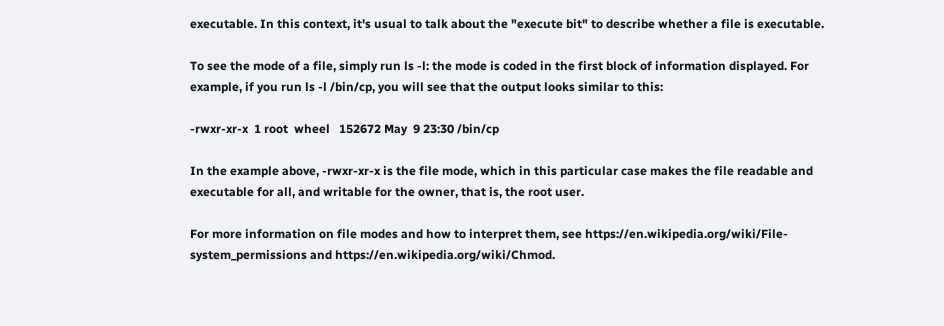executable. In this context, it's usual to talk about the "execute bit" to describe whether a file is executable.

To see the mode of a file, simply run ls -l: the mode is coded in the first block of information displayed. For example, if you run ls -l /bin/cp, you will see that the output looks similar to this:

-rwxr-xr-x  1 root  wheel   152672 May  9 23:30 /bin/cp

In the example above, -rwxr-xr-x is the file mode, which in this particular case makes the file readable and executable for all, and writable for the owner, that is, the root user.

For more information on file modes and how to interpret them, see https://en.wikipedia.org/wiki/File-system_permissions and https://en.wikipedia.org/wiki/Chmod.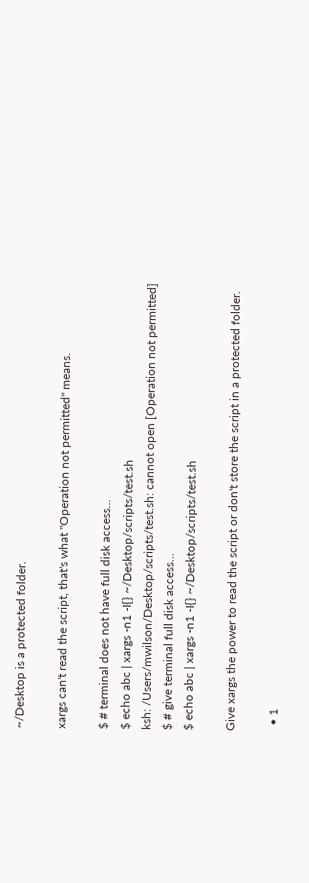~/Desktop is a protected folder.

xargs can't read the script, that's what "Operation not permitted" means.

$ # terminal does not have full disk access...
$ echo abc | xargs -n1 -I{} ~/Desktop/scripts/test.sh
ksh: /Users/mwilson/Desktop/scripts/test.sh: cannot open [Operation not permitted]
$ # give terminal full disk access...
$ echo abc | xargs -n1 -I{} ~/Desktop/scripts/test.sh

Give xargs the power to read the script or don't store the script in a protected folder.

  • 1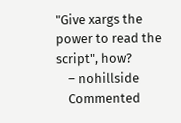"Give xargs the power to read the script", how?
    – nohillside
    Commented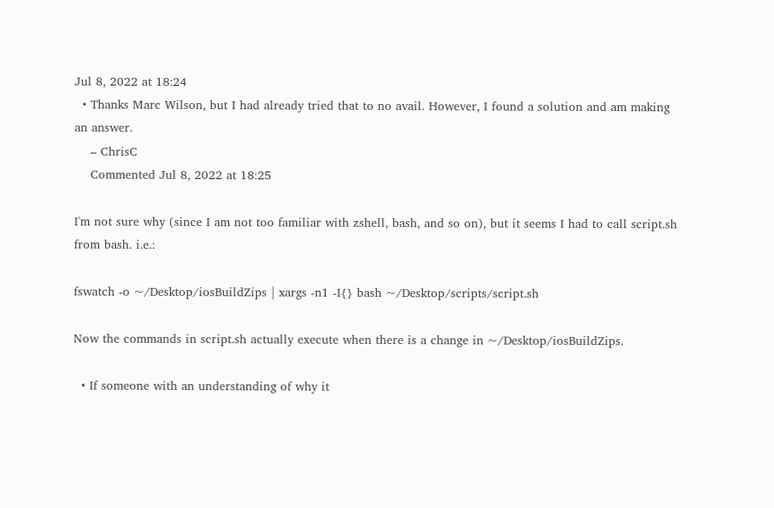Jul 8, 2022 at 18:24
  • Thanks Marc Wilson, but I had already tried that to no avail. However, I found a solution and am making an answer.
    – ChrisC
    Commented Jul 8, 2022 at 18:25

I'm not sure why (since I am not too familiar with zshell, bash, and so on), but it seems I had to call script.sh from bash. i.e.:

fswatch -o ~/Desktop/iosBuildZips | xargs -n1 -I{} bash ~/Desktop/scripts/script.sh

Now the commands in script.sh actually execute when there is a change in ~/Desktop/iosBuildZips.

  • If someone with an understanding of why it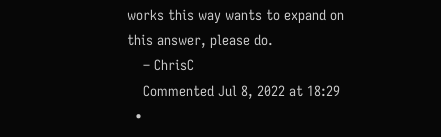works this way wants to expand on this answer, please do.
    – ChrisC
    Commented Jul 8, 2022 at 18:29
  •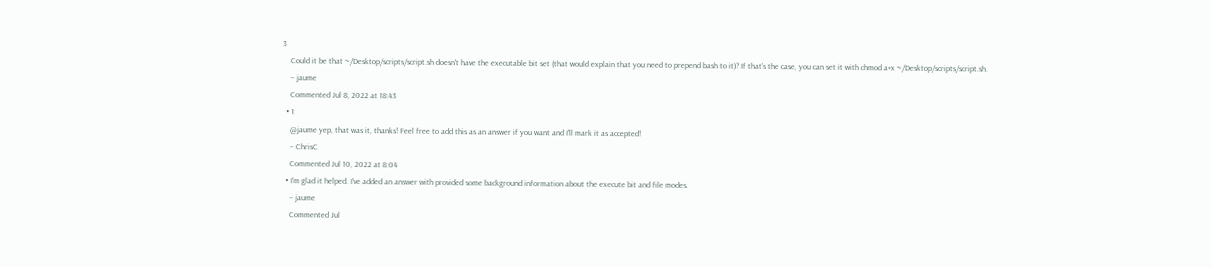3
    Could it be that ~/Desktop/scripts/script.sh doesn't have the executable bit set (that would explain that you need to prepend bash to it)? If that's the case, you can set it with chmod a+x ~/Desktop/scripts/script.sh.
    – jaume
    Commented Jul 8, 2022 at 18:43
  • 1
    @jaume yep, that was it, thanks! Feel free to add this as an answer if you want and I'll mark it as accepted!
    – ChrisC
    Commented Jul 10, 2022 at 8:04
  • I'm glad it helped. I've added an answer with provided some background information about the execute bit and file modes.
    – jaume
    Commented Jul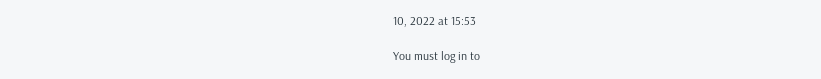10, 2022 at 15:53

You must log in to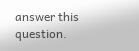answer this question.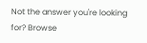Not the answer you're looking for? Browse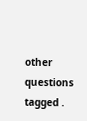other questions tagged .